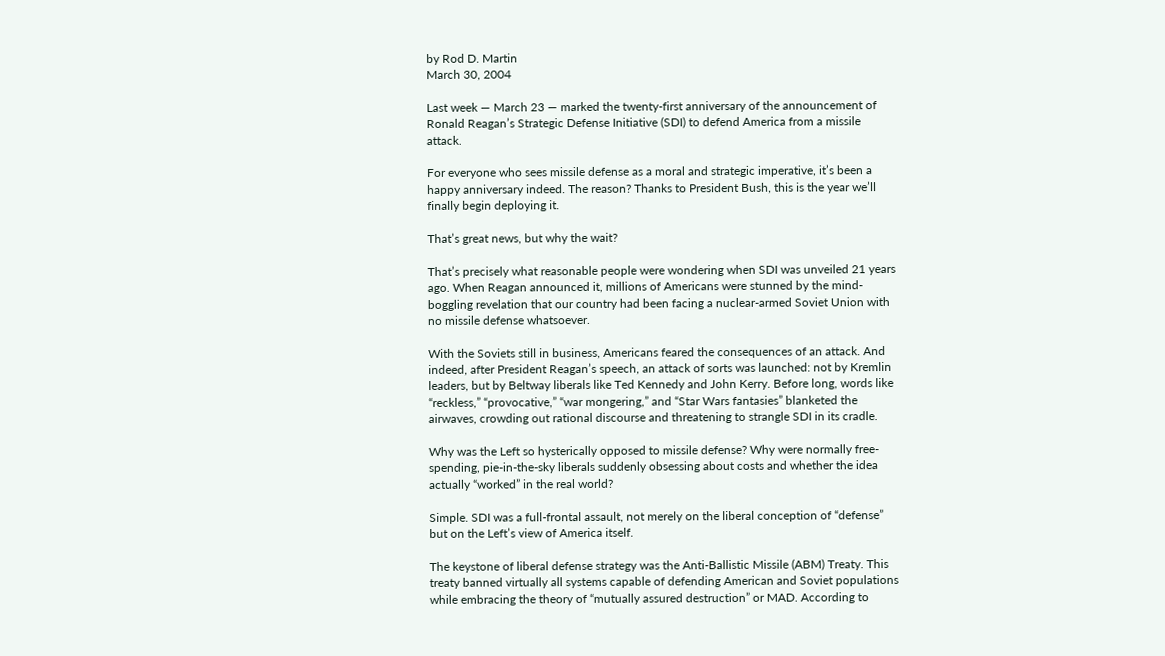by Rod D. Martin
March 30, 2004

Last week — March 23 — marked the twenty-first anniversary of the announcement of Ronald Reagan’s Strategic Defense Initiative (SDI) to defend America from a missile attack.

For everyone who sees missile defense as a moral and strategic imperative, it’s been a happy anniversary indeed. The reason? Thanks to President Bush, this is the year we’ll finally begin deploying it.

That’s great news, but why the wait?

That’s precisely what reasonable people were wondering when SDI was unveiled 21 years ago. When Reagan announced it, millions of Americans were stunned by the mind-boggling revelation that our country had been facing a nuclear-armed Soviet Union with no missile defense whatsoever.

With the Soviets still in business, Americans feared the consequences of an attack. And indeed, after President Reagan’s speech, an attack of sorts was launched: not by Kremlin leaders, but by Beltway liberals like Ted Kennedy and John Kerry. Before long, words like “reckless,” “provocative,” “war mongering,” and “Star Wars fantasies” blanketed the airwaves, crowding out rational discourse and threatening to strangle SDI in its cradle.

Why was the Left so hysterically opposed to missile defense? Why were normally free-spending, pie-in-the-sky liberals suddenly obsessing about costs and whether the idea actually “worked” in the real world?

Simple. SDI was a full-frontal assault, not merely on the liberal conception of “defense” but on the Left’s view of America itself.

The keystone of liberal defense strategy was the Anti-Ballistic Missile (ABM) Treaty. This treaty banned virtually all systems capable of defending American and Soviet populations while embracing the theory of “mutually assured destruction” or MAD. According to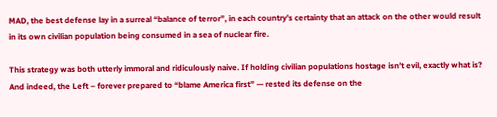MAD, the best defense lay in a surreal “balance of terror”, in each country’s certainty that an attack on the other would result in its own civilian population being consumed in a sea of nuclear fire.

This strategy was both utterly immoral and ridiculously naive. If holding civilian populations hostage isn’t evil, exactly what is? And indeed, the Left – forever prepared to “blame America first” — rested its defense on the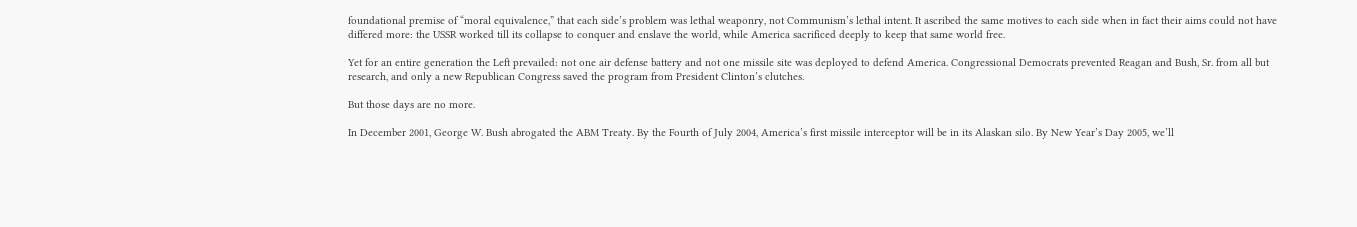foundational premise of “moral equivalence,” that each side’s problem was lethal weaponry, not Communism’s lethal intent. It ascribed the same motives to each side when in fact their aims could not have differed more: the USSR worked till its collapse to conquer and enslave the world, while America sacrificed deeply to keep that same world free.

Yet for an entire generation the Left prevailed: not one air defense battery and not one missile site was deployed to defend America. Congressional Democrats prevented Reagan and Bush, Sr. from all but research, and only a new Republican Congress saved the program from President Clinton’s clutches.

But those days are no more.

In December 2001, George W. Bush abrogated the ABM Treaty. By the Fourth of July 2004, America’s first missile interceptor will be in its Alaskan silo. By New Year’s Day 2005, we’ll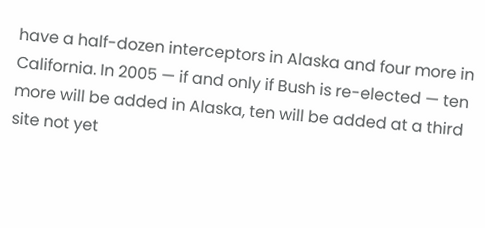have a half-dozen interceptors in Alaska and four more in California. In 2005 — if and only if Bush is re-elected — ten more will be added in Alaska, ten will be added at a third site not yet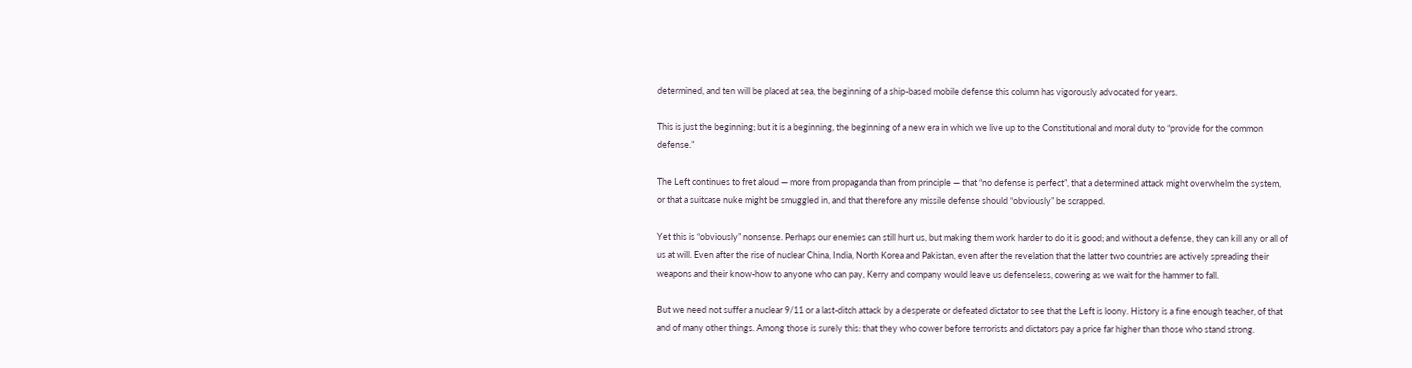determined, and ten will be placed at sea, the beginning of a ship-based mobile defense this column has vigorously advocated for years.

This is just the beginning; but it is a beginning, the beginning of a new era in which we live up to the Constitutional and moral duty to “provide for the common defense.”

The Left continues to fret aloud — more from propaganda than from principle — that “no defense is perfect”, that a determined attack might overwhelm the system, or that a suitcase nuke might be smuggled in, and that therefore any missile defense should “obviously” be scrapped.

Yet this is “obviously” nonsense. Perhaps our enemies can still hurt us, but making them work harder to do it is good; and without a defense, they can kill any or all of us at will. Even after the rise of nuclear China, India, North Korea and Pakistan, even after the revelation that the latter two countries are actively spreading their weapons and their know-how to anyone who can pay, Kerry and company would leave us defenseless, cowering as we wait for the hammer to fall.

But we need not suffer a nuclear 9/11 or a last-ditch attack by a desperate or defeated dictator to see that the Left is loony. History is a fine enough teacher, of that and of many other things. Among those is surely this: that they who cower before terrorists and dictators pay a price far higher than those who stand strong.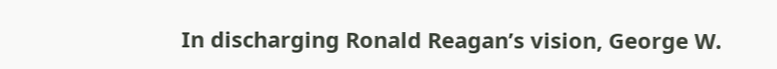In discharging Ronald Reagan’s vision, George W.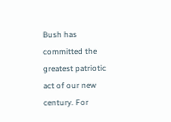Bush has committed the greatest patriotic act of our new century. For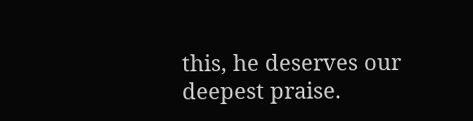this, he deserves our deepest praise.